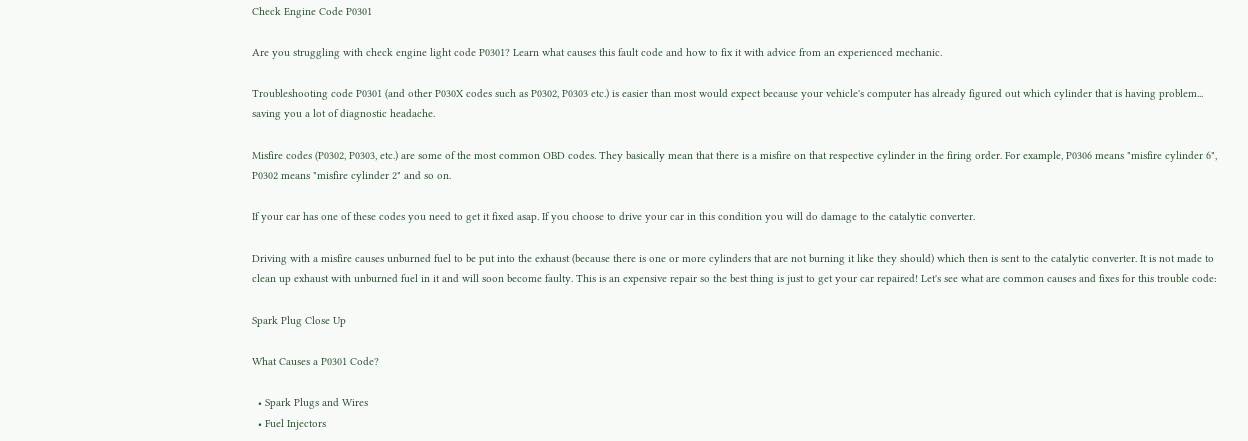Check Engine Code P0301

Are you struggling with check engine light code P0301? Learn what causes this fault code and how to fix it with advice from an experienced mechanic.

Troubleshooting code P0301 (and other P030X codes such as P0302, P0303 etc.) is easier than most would expect because your vehicle's computer has already figured out which cylinder that is having problem... saving you a lot of diagnostic headache.

Misfire codes (P0302, P0303, etc.) are some of the most common OBD codes. They basically mean that there is a misfire on that respective cylinder in the firing order. For example, P0306 means "misfire cylinder 6", P0302 means "misfire cylinder 2" and so on.

If your car has one of these codes you need to get it fixed asap. If you choose to drive your car in this condition you will do damage to the catalytic converter.

Driving with a misfire causes unburned fuel to be put into the exhaust (because there is one or more cylinders that are not burning it like they should) which then is sent to the catalytic converter. It is not made to clean up exhaust with unburned fuel in it and will soon become faulty. This is an expensive repair so the best thing is just to get your car repaired! Let's see what are common causes and fixes for this trouble code:

Spark Plug Close Up

What Causes a P0301 Code?

  • Spark Plugs and Wires
  • Fuel Injectors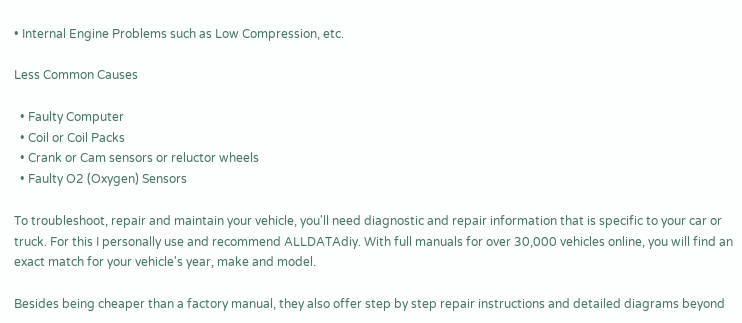• Internal Engine Problems such as Low Compression, etc.

Less Common Causes

  • Faulty Computer
  • Coil or Coil Packs
  • Crank or Cam sensors or reluctor wheels
  • Faulty O2 (Oxygen) Sensors

To troubleshoot, repair and maintain your vehicle, you'll need diagnostic and repair information that is specific to your car or truck. For this I personally use and recommend ALLDATAdiy. With full manuals for over 30,000 vehicles online, you will find an exact match for your vehicle's year, make and model.

Besides being cheaper than a factory manual, they also offer step by step repair instructions and detailed diagrams beyond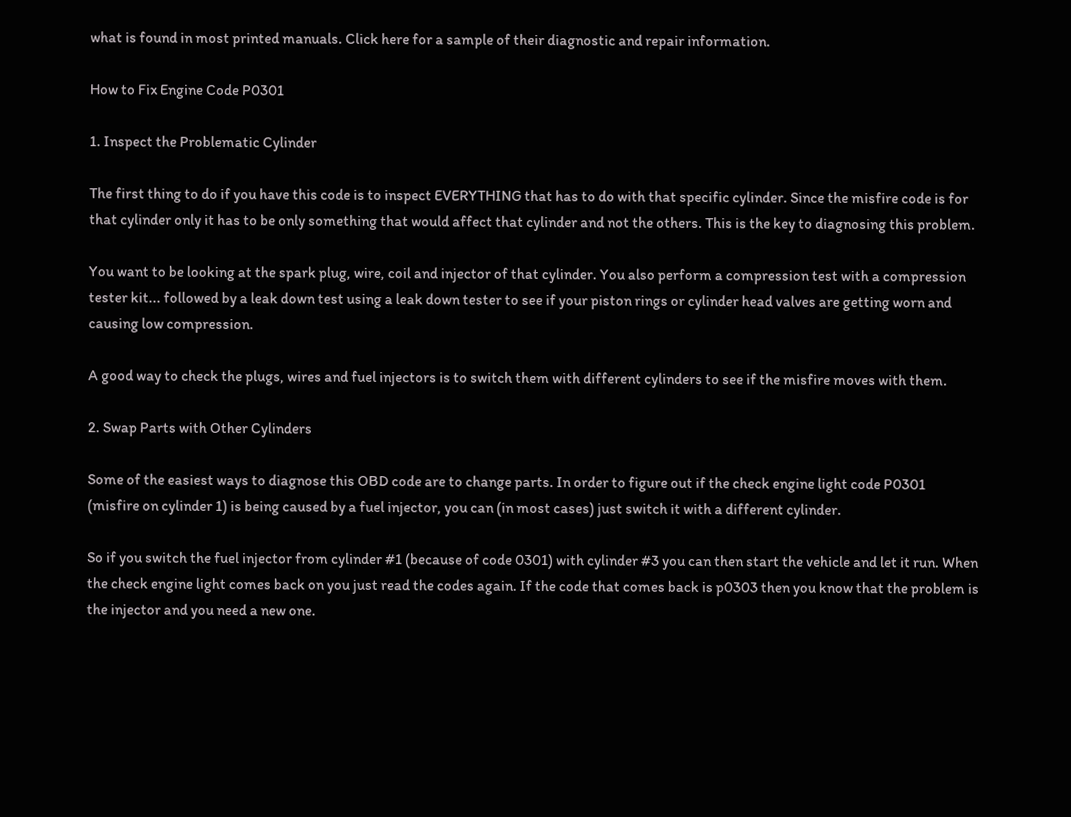what is found in most printed manuals. Click here for a sample of their diagnostic and repair information.

How to Fix Engine Code P0301

1. Inspect the Problematic Cylinder

The first thing to do if you have this code is to inspect EVERYTHING that has to do with that specific cylinder. Since the misfire code is for that cylinder only it has to be only something that would affect that cylinder and not the others. This is the key to diagnosing this problem.

You want to be looking at the spark plug, wire, coil and injector of that cylinder. You also perform a compression test with a compression tester kit... followed by a leak down test using a leak down tester to see if your piston rings or cylinder head valves are getting worn and causing low compression.

A good way to check the plugs, wires and fuel injectors is to switch them with different cylinders to see if the misfire moves with them.

2. Swap Parts with Other Cylinders

Some of the easiest ways to diagnose this OBD code are to change parts. In order to figure out if the check engine light code P0301 (misfire on cylinder 1) is being caused by a fuel injector, you can (in most cases) just switch it with a different cylinder.

So if you switch the fuel injector from cylinder #1 (because of code 0301) with cylinder #3 you can then start the vehicle and let it run. When the check engine light comes back on you just read the codes again. If the code that comes back is p0303 then you know that the problem is the injector and you need a new one.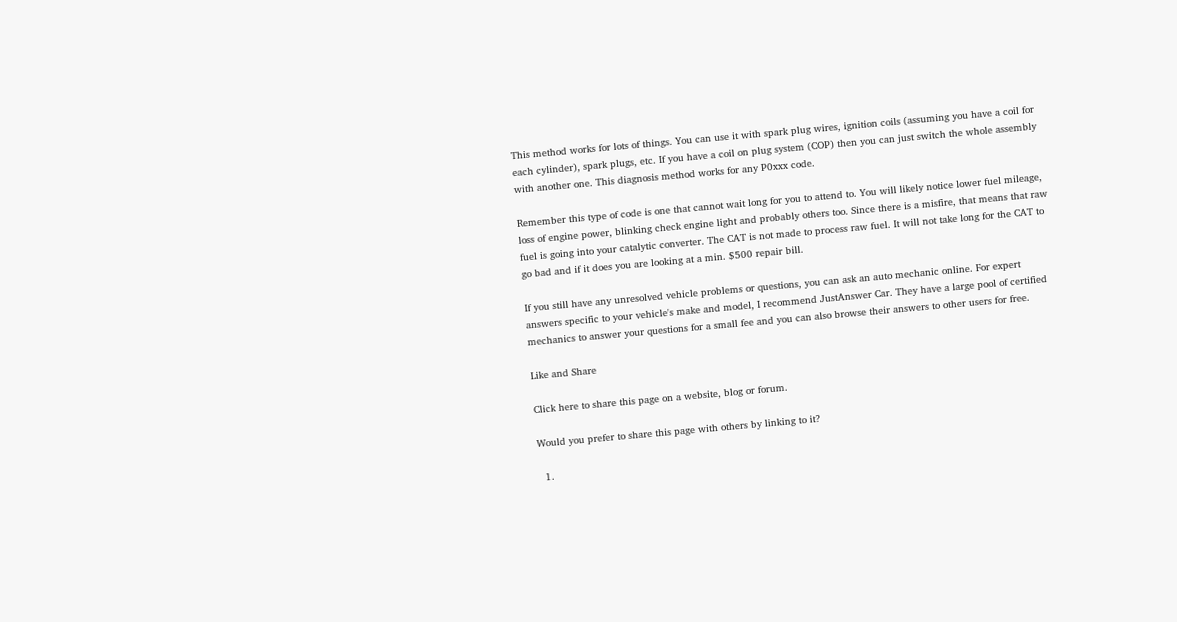This method works for lots of things. You can use it with spark plug wires, ignition coils (assuming you have a coil for each cylinder), spark plugs, etc. If you have a coil on plug system (COP) then you can just switch the whole assembly with another one. This diagnosis method works for any P0xxx code.

Remember this type of code is one that cannot wait long for you to attend to. You will likely notice lower fuel mileage, loss of engine power, blinking check engine light and probably others too. Since there is a misfire, that means that raw fuel is going into your catalytic converter. The CAT is not made to process raw fuel. It will not take long for the CAT to go bad and if it does you are looking at a min. $500 repair bill.

If you still have any unresolved vehicle problems or questions, you can ask an auto mechanic online. For expert answers specific to your vehicle's make and model, I recommend JustAnswer Car. They have a large pool of certified mechanics to answer your questions for a small fee and you can also browse their answers to other users for free.

Like and Share

Click here to share this page on a website, blog or forum.

Would you prefer to share this page with others by linking to it?

  1.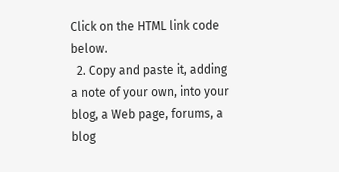Click on the HTML link code below.
  2. Copy and paste it, adding a note of your own, into your blog, a Web page, forums, a blog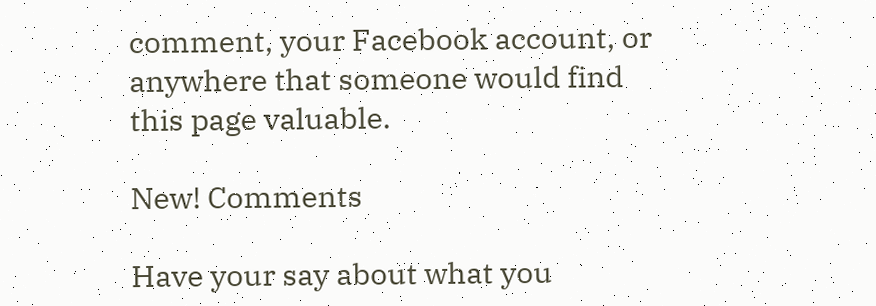comment, your Facebook account, or anywhere that someone would find this page valuable.

New! Comments

Have your say about what you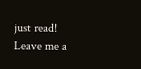just read! Leave me a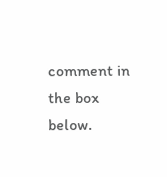comment in the box below.